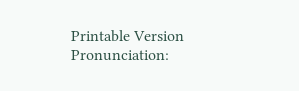Printable Version
Pronunciation: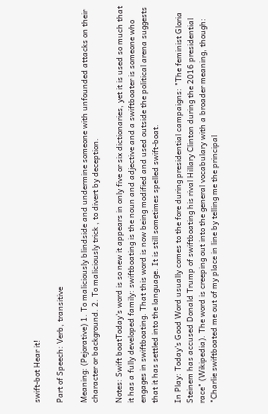swift-bot Hear it!

Part of Speech: Verb, transitive

Meaning: (Pejorative) 1. To maliciously blindside and undermine someone with unfounded attacks on their character or background. 2. To maliciously trick , to divert by deception.

Notes: Swift boatToday's word is so new it appears in only five or six dictionaries, yet it is used so much that it has a fully developed family: swiftboating is the noun and adjective and a swiftboater is someone who engages in swiftboating. That this word is now being modified and used outside the political arena suggests that it has settled into the language. It is still sometimes spelled swift-boat.

In Play: Today's Good Word usually comes to the fore during presidential campaigns: "The feminist Gloria Steinem has accused Donald Trump of swiftboating his rival Hillary Clinton during the 2016 presidential race" (Wikipedia). The word is creeping out into the general vocabulary with a broader meaning, though: "Charlie swiftboated me out of my place in line by telling me the principal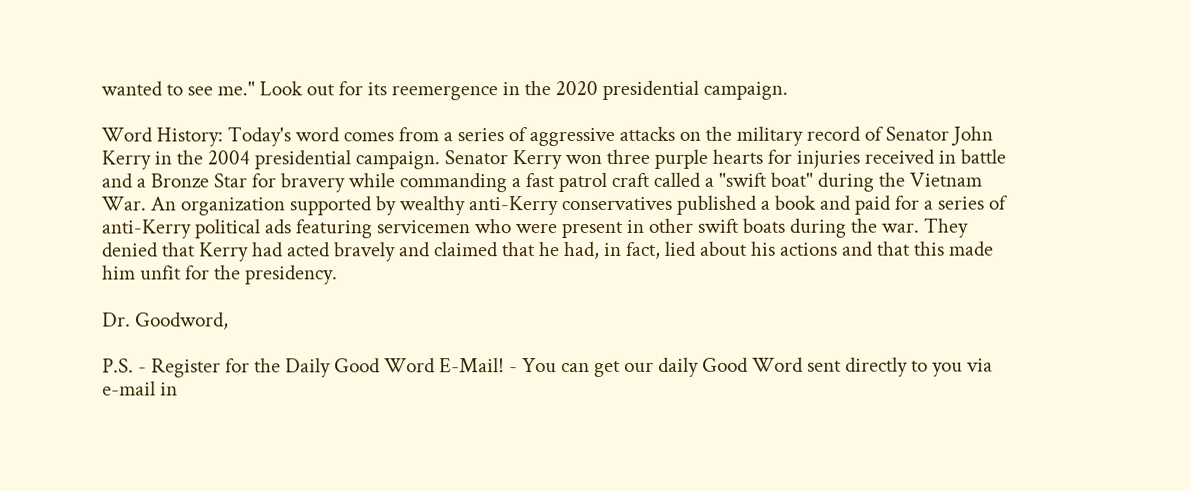wanted to see me." Look out for its reemergence in the 2020 presidential campaign.

Word History: Today's word comes from a series of aggressive attacks on the military record of Senator John Kerry in the 2004 presidential campaign. Senator Kerry won three purple hearts for injuries received in battle and a Bronze Star for bravery while commanding a fast patrol craft called a "swift boat" during the Vietnam War. An organization supported by wealthy anti-Kerry conservatives published a book and paid for a series of anti-Kerry political ads featuring servicemen who were present in other swift boats during the war. They denied that Kerry had acted bravely and claimed that he had, in fact, lied about his actions and that this made him unfit for the presidency.

Dr. Goodword,

P.S. - Register for the Daily Good Word E-Mail! - You can get our daily Good Word sent directly to you via e-mail in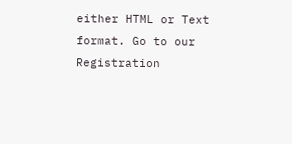either HTML or Text format. Go to our Registration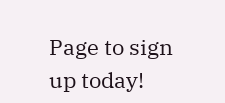Page to sign up today!